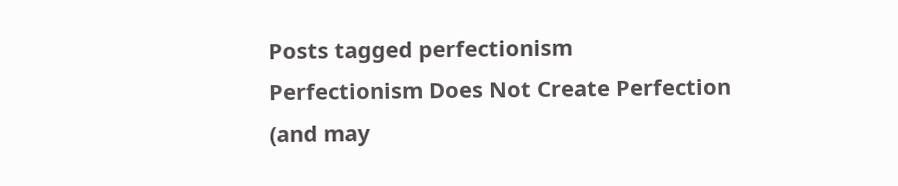Posts tagged perfectionism
Perfectionism Does Not Create Perfection (and may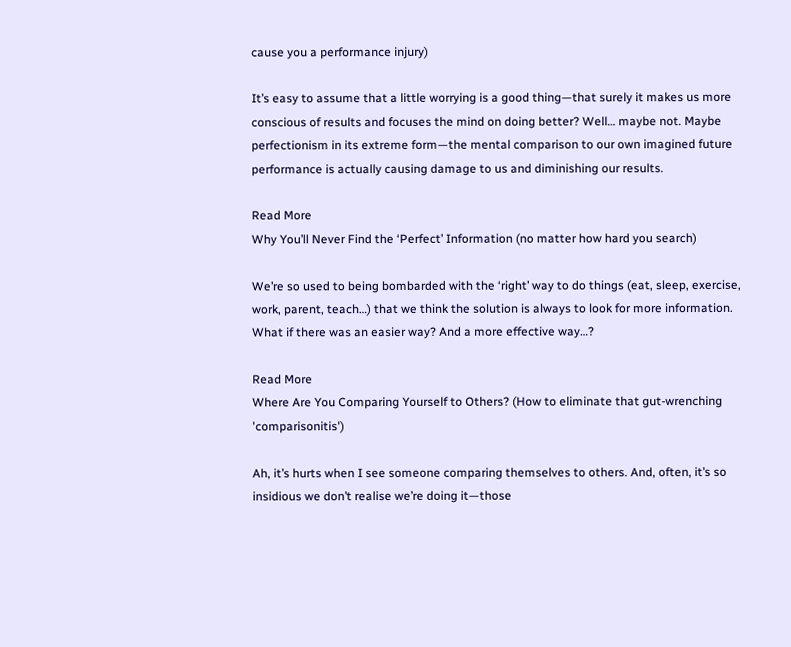cause you a performance injury)

It’s easy to assume that a little worrying is a good thing—that surely it makes us more conscious of results and focuses the mind on doing better? Well… maybe not. Maybe perfectionism in its extreme form—the mental comparison to our own imagined future performance is actually causing damage to us and diminishing our results.

Read More
Why You’ll Never Find the ‘Perfect’ Information (no matter how hard you search)

We’re so used to being bombarded with the ‘right’ way to do things (eat, sleep, exercise, work, parent, teach…) that we think the solution is always to look for more information. What if there was an easier way? And a more effective way…?

Read More
Where Are You Comparing Yourself to Others? (How to eliminate that gut-wrenching 'comparisonitis')

Ah, it’s hurts when I see someone comparing themselves to others. And, often, it’s so insidious we don’t realise we’re doing it—those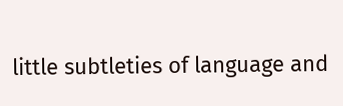little subtleties of language and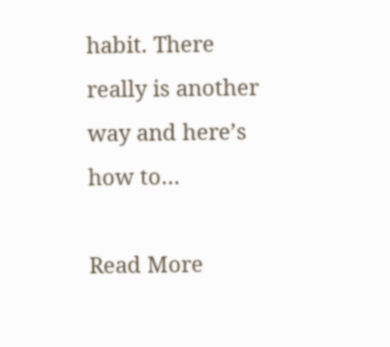habit. There really is another way and here’s how to…

Read More